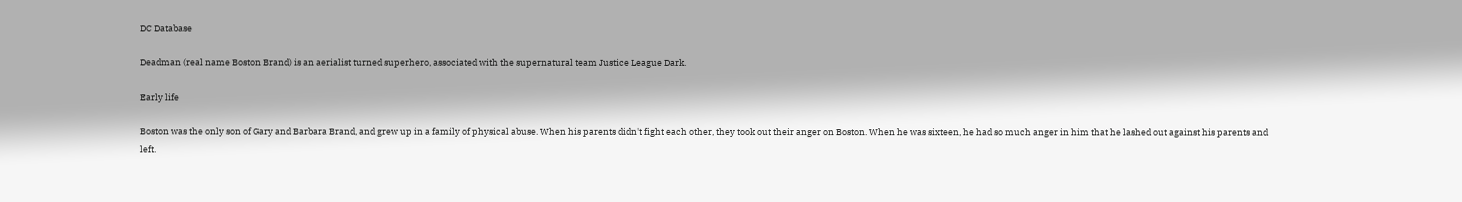DC Database

Deadman (real name Boston Brand) is an aerialist turned superhero, associated with the supernatural team Justice League Dark.

Early life

Boston was the only son of Gary and Barbara Brand, and grew up in a family of physical abuse. When his parents didn't fight each other, they took out their anger on Boston. When he was sixteen, he had so much anger in him that he lashed out against his parents and left.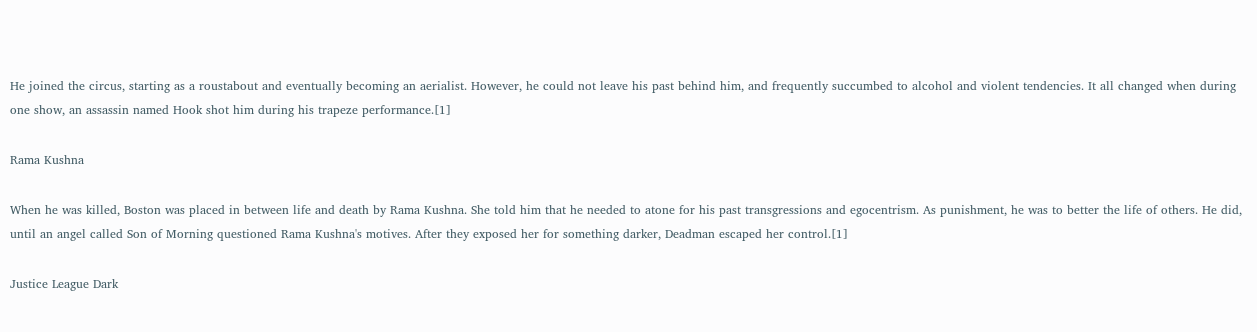He joined the circus, starting as a roustabout and eventually becoming an aerialist. However, he could not leave his past behind him, and frequently succumbed to alcohol and violent tendencies. It all changed when during one show, an assassin named Hook shot him during his trapeze performance.[1]

Rama Kushna

When he was killed, Boston was placed in between life and death by Rama Kushna. She told him that he needed to atone for his past transgressions and egocentrism. As punishment, he was to better the life of others. He did, until an angel called Son of Morning questioned Rama Kushna's motives. After they exposed her for something darker, Deadman escaped her control.[1]

Justice League Dark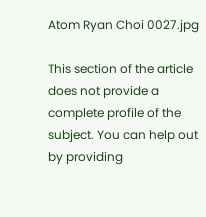Atom Ryan Choi 0027.jpg

This section of the article does not provide a complete profile of the subject. You can help out by providing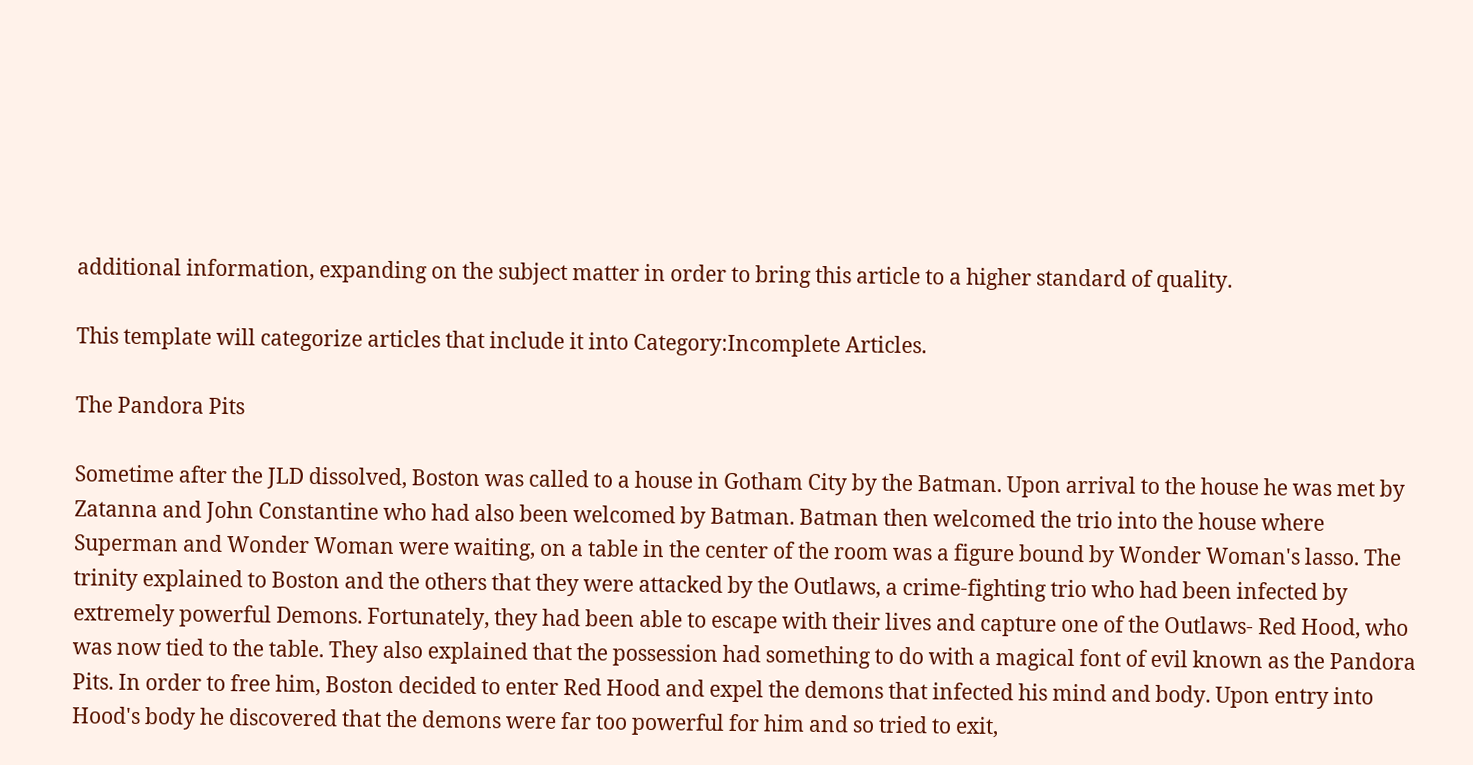additional information, expanding on the subject matter in order to bring this article to a higher standard of quality.

This template will categorize articles that include it into Category:Incomplete Articles.

The Pandora Pits

Sometime after the JLD dissolved, Boston was called to a house in Gotham City by the Batman. Upon arrival to the house he was met by Zatanna and John Constantine who had also been welcomed by Batman. Batman then welcomed the trio into the house where Superman and Wonder Woman were waiting, on a table in the center of the room was a figure bound by Wonder Woman's lasso. The trinity explained to Boston and the others that they were attacked by the Outlaws, a crime-fighting trio who had been infected by extremely powerful Demons. Fortunately, they had been able to escape with their lives and capture one of the Outlaws- Red Hood, who was now tied to the table. They also explained that the possession had something to do with a magical font of evil known as the Pandora Pits. In order to free him, Boston decided to enter Red Hood and expel the demons that infected his mind and body. Upon entry into Hood's body he discovered that the demons were far too powerful for him and so tried to exit,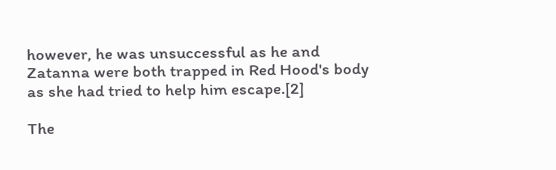however, he was unsuccessful as he and Zatanna were both trapped in Red Hood's body as she had tried to help him escape.[2]

The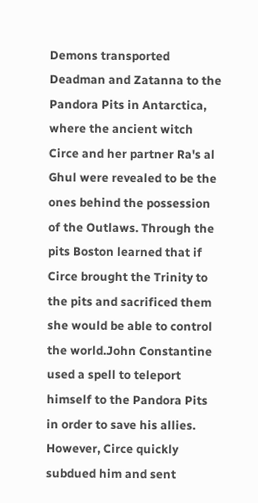Demons transported Deadman and Zatanna to the Pandora Pits in Antarctica, where the ancient witch Circe and her partner Ra's al Ghul were revealed to be the ones behind the possession of the Outlaws. Through the pits Boston learned that if Circe brought the Trinity to the pits and sacrificed them she would be able to control the world.John Constantine used a spell to teleport himself to the Pandora Pits in order to save his allies. However, Circe quickly subdued him and sent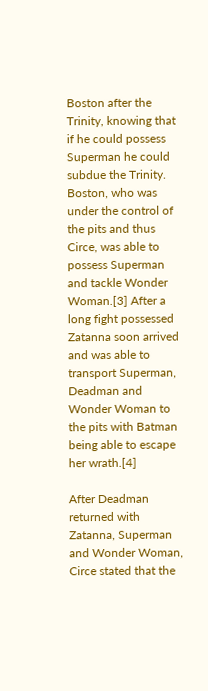Boston after the Trinity, knowing that if he could possess Superman he could subdue the Trinity. Boston, who was under the control of the pits and thus Circe, was able to possess Superman and tackle Wonder Woman.[3] After a long fight possessed Zatanna soon arrived and was able to transport Superman, Deadman and Wonder Woman to the pits with Batman being able to escape her wrath.[4]

After Deadman returned with Zatanna, Superman and Wonder Woman, Circe stated that the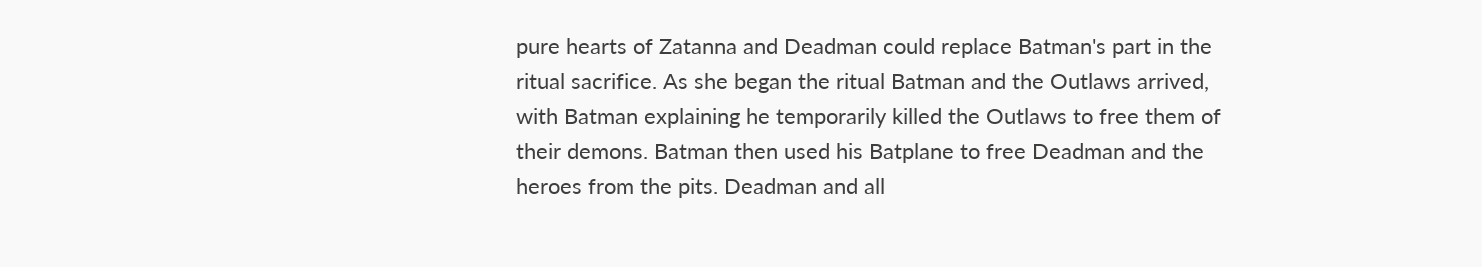pure hearts of Zatanna and Deadman could replace Batman's part in the ritual sacrifice. As she began the ritual Batman and the Outlaws arrived, with Batman explaining he temporarily killed the Outlaws to free them of their demons. Batman then used his Batplane to free Deadman and the heroes from the pits. Deadman and all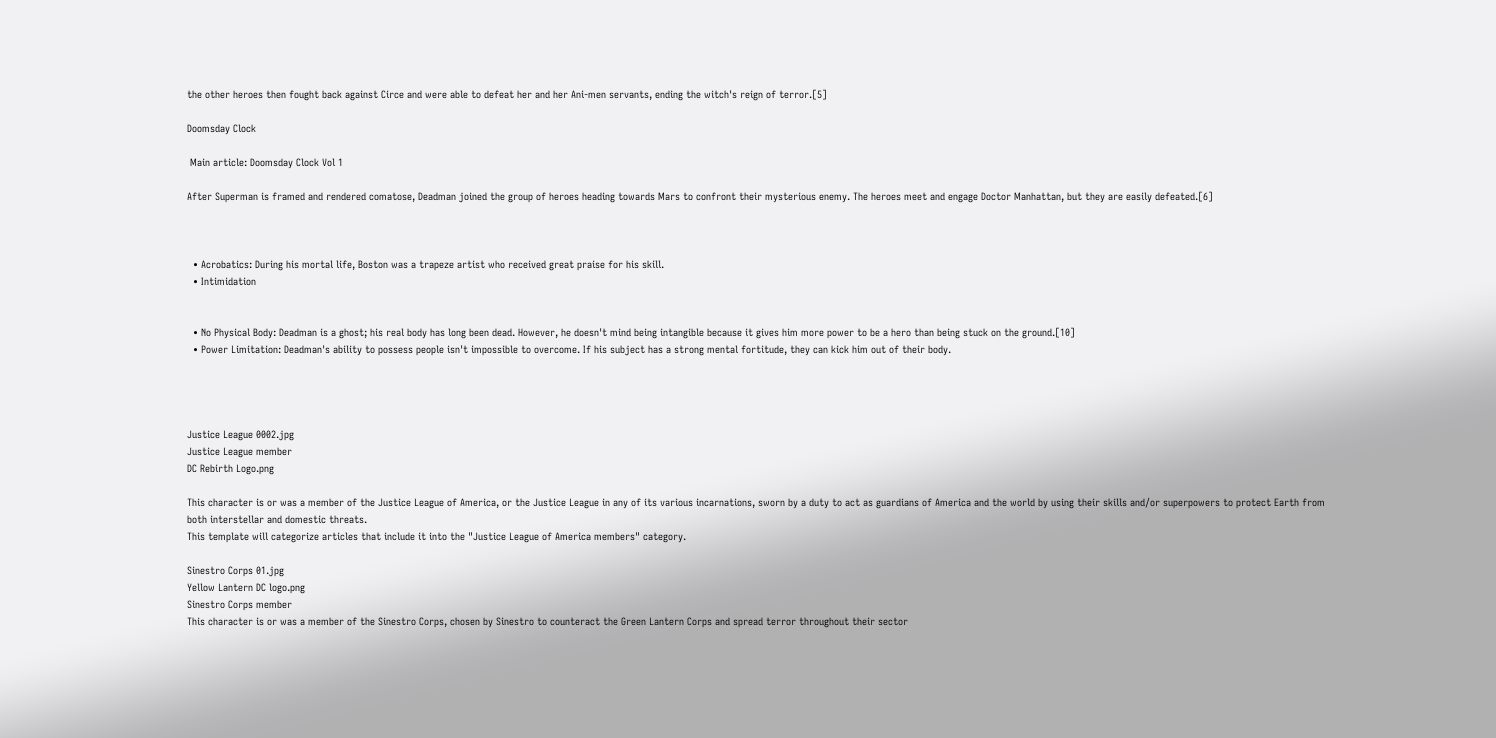the other heroes then fought back against Circe and were able to defeat her and her Ani-men servants, ending the witch's reign of terror.[5]

Doomsday Clock

 Main article: Doomsday Clock Vol 1

After Superman is framed and rendered comatose, Deadman joined the group of heroes heading towards Mars to confront their mysterious enemy. The heroes meet and engage Doctor Manhattan, but they are easily defeated.[6]



  • Acrobatics: During his mortal life, Boston was a trapeze artist who received great praise for his skill.
  • Intimidation


  • No Physical Body: Deadman is a ghost; his real body has long been dead. However, he doesn't mind being intangible because it gives him more power to be a hero than being stuck on the ground.[10]
  • Power Limitation: Deadman's ability to possess people isn't impossible to overcome. If his subject has a strong mental fortitude, they can kick him out of their body.




Justice League 0002.jpg
Justice League member
DC Rebirth Logo.png

This character is or was a member of the Justice League of America, or the Justice League in any of its various incarnations, sworn by a duty to act as guardians of America and the world by using their skills and/or superpowers to protect Earth from both interstellar and domestic threats.
This template will categorize articles that include it into the "Justice League of America members" category.

Sinestro Corps 01.jpg
Yellow Lantern DC logo.png
Sinestro Corps member
This character is or was a member of the Sinestro Corps, chosen by Sinestro to counteract the Green Lantern Corps and spread terror throughout their sector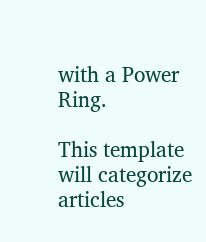with a Power Ring.

This template will categorize articles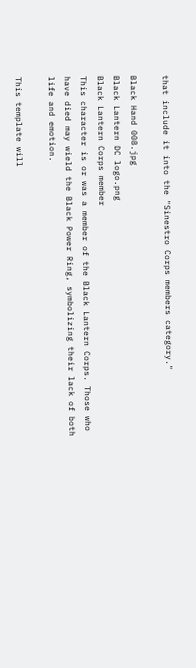that include it into the "Sinestro Corps members category."

Black Hand 008.jpg
Black Lantern DC logo.png
Black Lantern Corps member
This character is or was a member of the Black Lantern Corps. Those who have died may wield the Black Power Ring, symbolizing their lack of both life and emotion.

This template will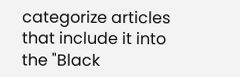categorize articles that include it into the "Black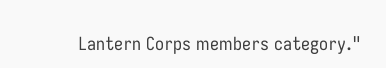Lantern Corps members category."